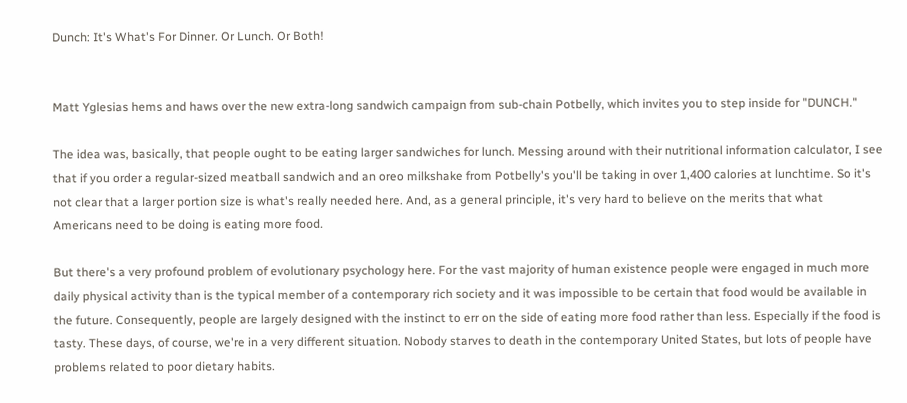Dunch: It's What's For Dinner. Or Lunch. Or Both!


Matt Yglesias hems and haws over the new extra-long sandwich campaign from sub-chain Potbelly, which invites you to step inside for "DUNCH."

The idea was, basically, that people ought to be eating larger sandwiches for lunch. Messing around with their nutritional information calculator, I see that if you order a regular-sized meatball sandwich and an oreo milkshake from Potbelly's you'll be taking in over 1,400 calories at lunchtime. So it's not clear that a larger portion size is what's really needed here. And, as a general principle, it's very hard to believe on the merits that what Americans need to be doing is eating more food.

But there's a very profound problem of evolutionary psychology here. For the vast majority of human existence people were engaged in much more daily physical activity than is the typical member of a contemporary rich society and it was impossible to be certain that food would be available in the future. Consequently, people are largely designed with the instinct to err on the side of eating more food rather than less. Especially if the food is tasty. These days, of course, we're in a very different situation. Nobody starves to death in the contemporary United States, but lots of people have problems related to poor dietary habits.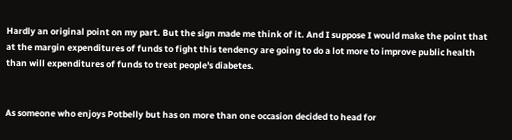Hardly an original point on my part. But the sign made me think of it. And I suppose I would make the point that at the margin expenditures of funds to fight this tendency are going to do a lot more to improve public health than will expenditures of funds to treat people's diabetes.


As someone who enjoys Potbelly but has on more than one occasion decided to head for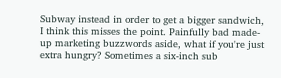Subway instead in order to get a bigger sandwich, I think this misses the point. Painfully bad made-up marketing buzzwords aside, what if you're just extra hungry? Sometimes a six-inch sub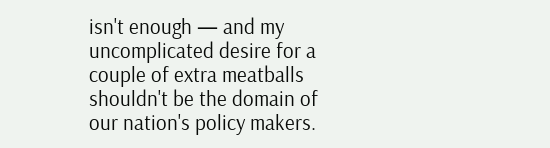isn't enough — and my uncomplicated desire for a couple of extra meatballs shouldn't be the domain of our nation's policy makers.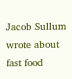Jacob Sullum wrote about fast food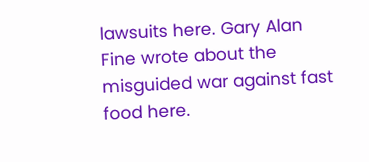lawsuits here. Gary Alan Fine wrote about the misguided war against fast food here.